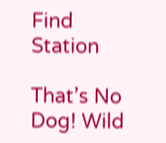Find Station

That’s No Dog! Wild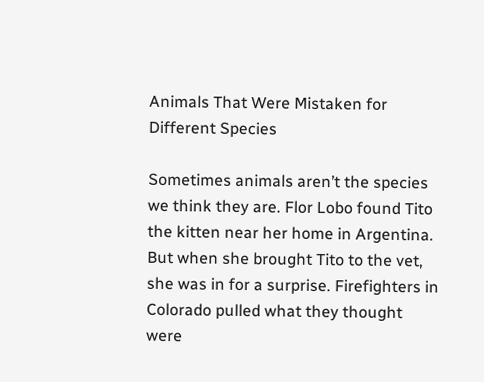Animals That Were Mistaken for Different Species

Sometimes animals aren’t the species we think they are. Flor Lobo found Tito the kitten near her home in Argentina. But when she brought Tito to the vet, she was in for a surprise. Firefighters in Colorado pulled what they thought were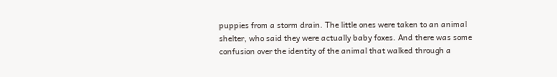puppies from a storm drain. The little ones were taken to an animal shelter, who said they were actually baby foxes. And there was some confusion over the identity of the animal that walked through a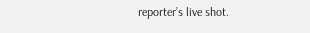reporter’s live shot.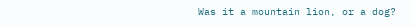Was it a mountain lion, or a dog?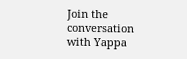Join the conversation with Yappa